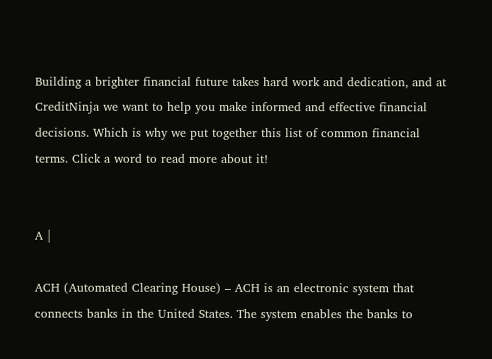Building a brighter financial future takes hard work and dedication, and at CreditNinja we want to help you make informed and effective financial decisions. Which is why we put together this list of common financial terms. Click a word to read more about it!


A |

ACH (Automated Clearing House) – ACH is an electronic system that connects banks in the United States. The system enables the banks to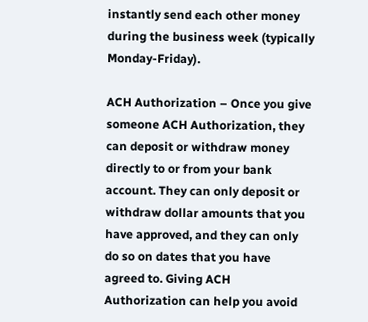instantly send each other money during the business week (typically Monday-Friday).

ACH Authorization – Once you give someone ACH Authorization, they can deposit or withdraw money directly to or from your bank account. They can only deposit or withdraw dollar amounts that you have approved, and they can only do so on dates that you have agreed to. Giving ACH Authorization can help you avoid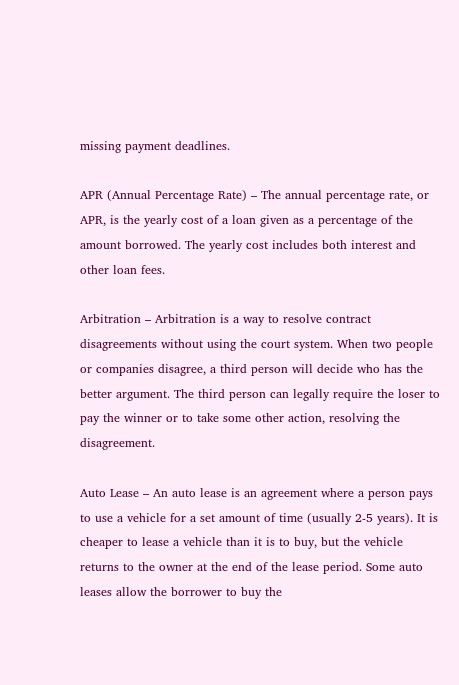missing payment deadlines.

APR (Annual Percentage Rate) – The annual percentage rate, or APR, is the yearly cost of a loan given as a percentage of the amount borrowed. The yearly cost includes both interest and other loan fees.

Arbitration – Arbitration is a way to resolve contract disagreements without using the court system. When two people or companies disagree, a third person will decide who has the better argument. The third person can legally require the loser to pay the winner or to take some other action, resolving the disagreement.

Auto Lease – An auto lease is an agreement where a person pays to use a vehicle for a set amount of time (usually 2-5 years). It is cheaper to lease a vehicle than it is to buy, but the vehicle returns to the owner at the end of the lease period. Some auto leases allow the borrower to buy the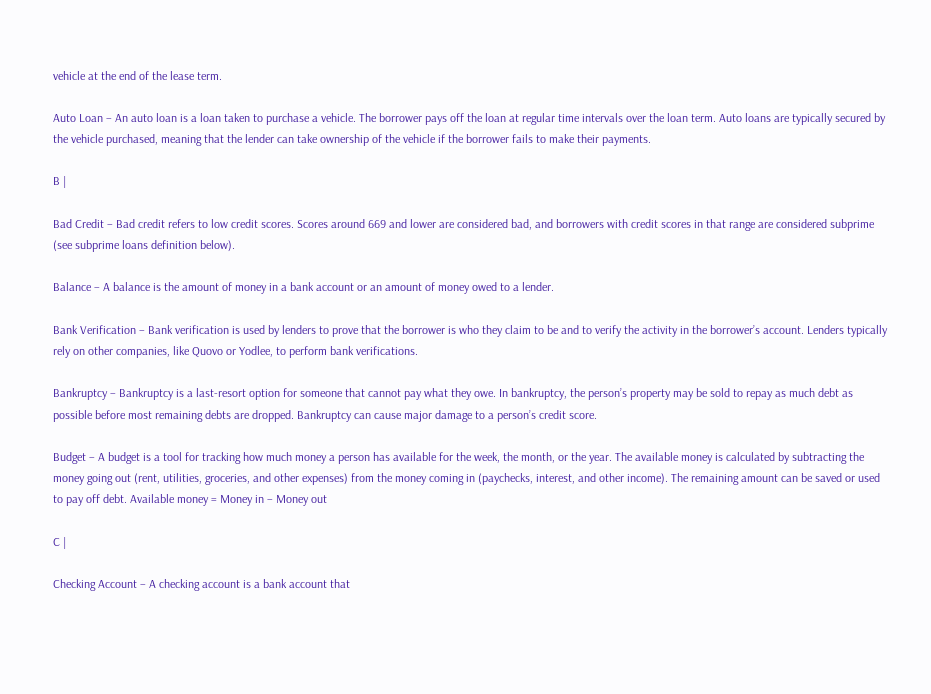vehicle at the end of the lease term.

Auto Loan – An auto loan is a loan taken to purchase a vehicle. The borrower pays off the loan at regular time intervals over the loan term. Auto loans are typically secured by the vehicle purchased, meaning that the lender can take ownership of the vehicle if the borrower fails to make their payments.

B |

Bad Credit – Bad credit refers to low credit scores. Scores around 669 and lower are considered bad, and borrowers with credit scores in that range are considered subprime (see subprime loans definition below).

Balance – A balance is the amount of money in a bank account or an amount of money owed to a lender.

Bank Verification – Bank verification is used by lenders to prove that the borrower is who they claim to be and to verify the activity in the borrower’s account. Lenders typically rely on other companies, like Quovo or Yodlee, to perform bank verifications.

Bankruptcy – Bankruptcy is a last-resort option for someone that cannot pay what they owe. In bankruptcy, the person’s property may be sold to repay as much debt as possible before most remaining debts are dropped. Bankruptcy can cause major damage to a person’s credit score.

Budget – A budget is a tool for tracking how much money a person has available for the week, the month, or the year. The available money is calculated by subtracting the money going out (rent, utilities, groceries, and other expenses) from the money coming in (paychecks, interest, and other income). The remaining amount can be saved or used to pay off debt. Available money = Money in – Money out

C |

Checking Account – A checking account is a bank account that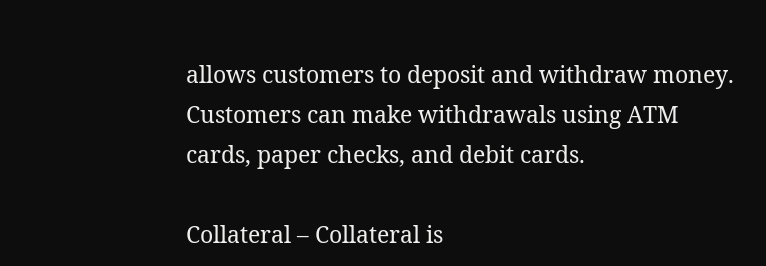allows customers to deposit and withdraw money. Customers can make withdrawals using ATM cards, paper checks, and debit cards.

Collateral – Collateral is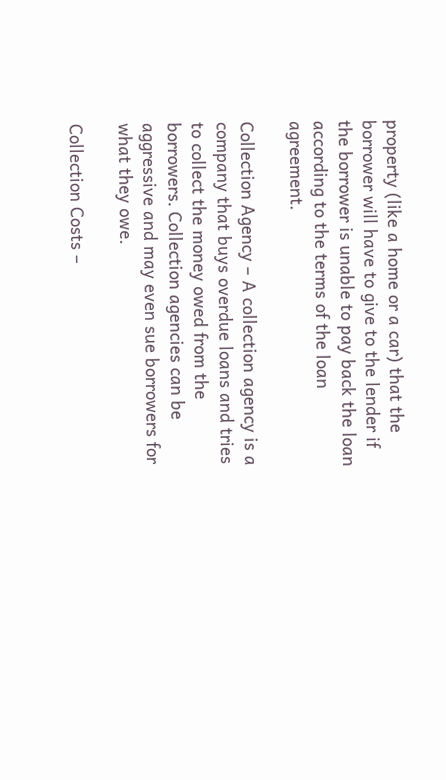property (like a home or a car) that the borrower will have to give to the lender if the borrower is unable to pay back the loan according to the terms of the loan agreement.

Collection Agency – A collection agency is a company that buys overdue loans and tries to collect the money owed from the borrowers. Collection agencies can be aggressive and may even sue borrowers for what they owe.

Collection Costs –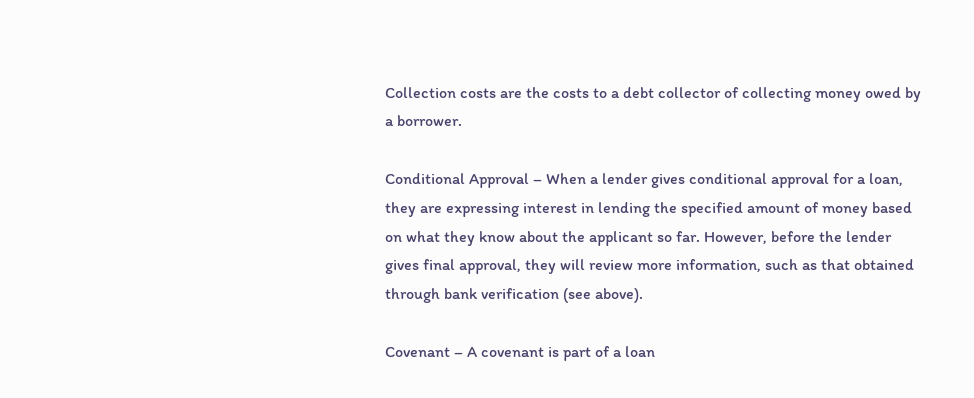Collection costs are the costs to a debt collector of collecting money owed by a borrower.

Conditional Approval – When a lender gives conditional approval for a loan, they are expressing interest in lending the specified amount of money based on what they know about the applicant so far. However, before the lender gives final approval, they will review more information, such as that obtained through bank verification (see above).

Covenant – A covenant is part of a loan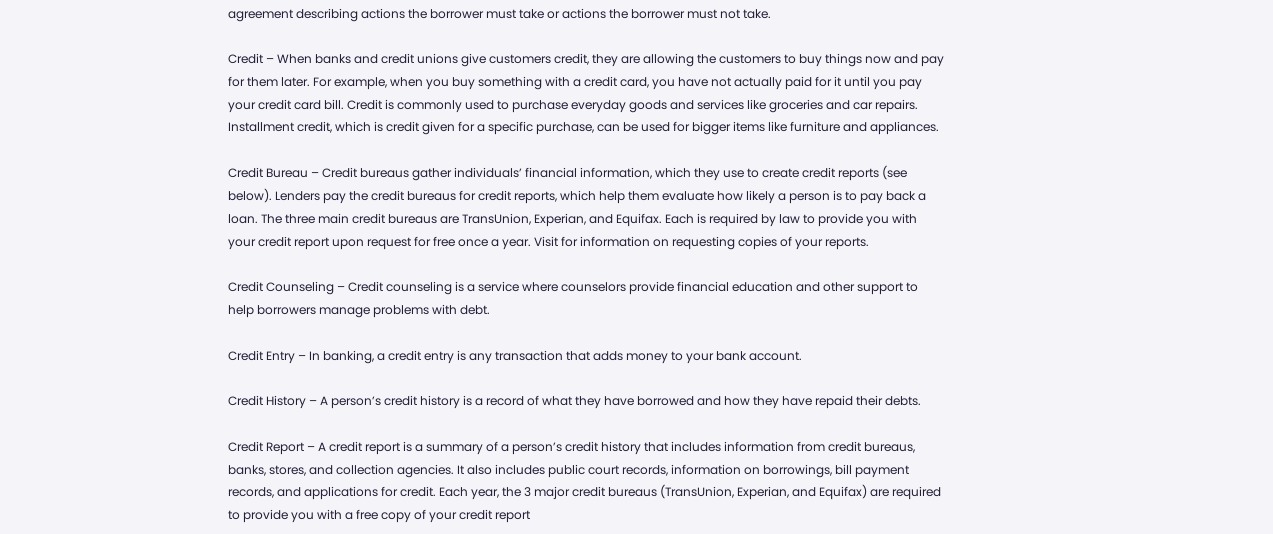agreement describing actions the borrower must take or actions the borrower must not take.

Credit – When banks and credit unions give customers credit, they are allowing the customers to buy things now and pay for them later. For example, when you buy something with a credit card, you have not actually paid for it until you pay your credit card bill. Credit is commonly used to purchase everyday goods and services like groceries and car repairs. Installment credit, which is credit given for a specific purchase, can be used for bigger items like furniture and appliances.

Credit Bureau – Credit bureaus gather individuals’ financial information, which they use to create credit reports (see below). Lenders pay the credit bureaus for credit reports, which help them evaluate how likely a person is to pay back a loan. The three main credit bureaus are TransUnion, Experian, and Equifax. Each is required by law to provide you with your credit report upon request for free once a year. Visit for information on requesting copies of your reports.

Credit Counseling – Credit counseling is a service where counselors provide financial education and other support to help borrowers manage problems with debt.

Credit Entry – In banking, a credit entry is any transaction that adds money to your bank account.

Credit History – A person’s credit history is a record of what they have borrowed and how they have repaid their debts.

Credit Report – A credit report is a summary of a person’s credit history that includes information from credit bureaus, banks, stores, and collection agencies. It also includes public court records, information on borrowings, bill payment records, and applications for credit. Each year, the 3 major credit bureaus (TransUnion, Experian, and Equifax) are required to provide you with a free copy of your credit report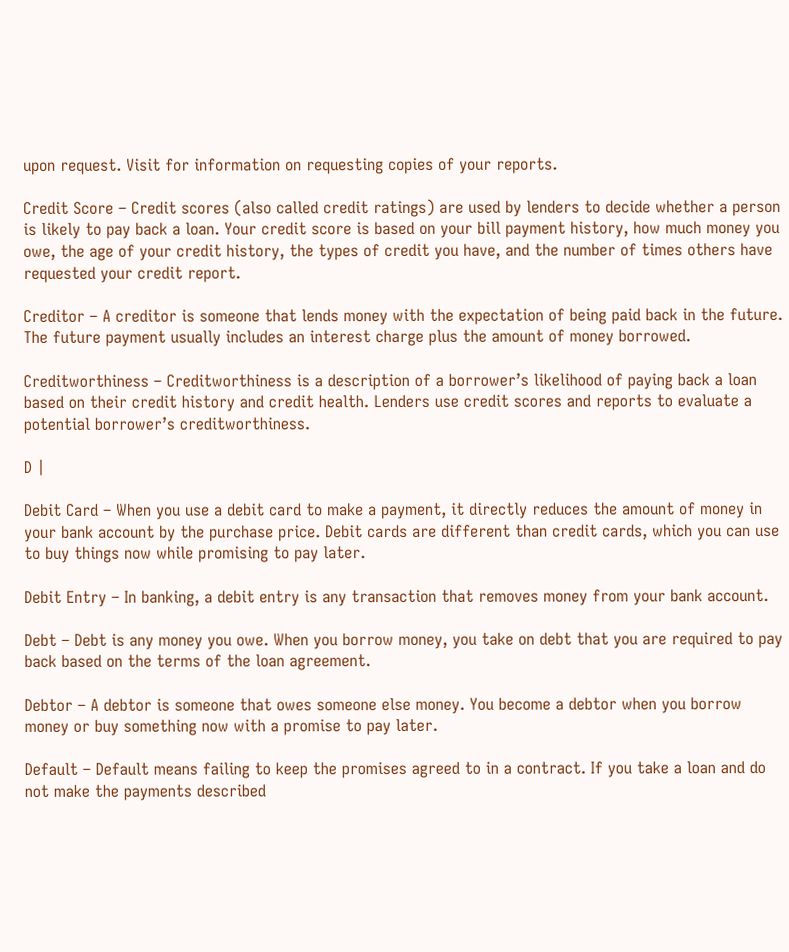upon request. Visit for information on requesting copies of your reports.

Credit Score – Credit scores (also called credit ratings) are used by lenders to decide whether a person is likely to pay back a loan. Your credit score is based on your bill payment history, how much money you owe, the age of your credit history, the types of credit you have, and the number of times others have requested your credit report.

Creditor – A creditor is someone that lends money with the expectation of being paid back in the future. The future payment usually includes an interest charge plus the amount of money borrowed.

Creditworthiness – Creditworthiness is a description of a borrower’s likelihood of paying back a loan based on their credit history and credit health. Lenders use credit scores and reports to evaluate a potential borrower’s creditworthiness.

D |

Debit Card – When you use a debit card to make a payment, it directly reduces the amount of money in your bank account by the purchase price. Debit cards are different than credit cards, which you can use to buy things now while promising to pay later.

Debit Entry – In banking, a debit entry is any transaction that removes money from your bank account.

Debt – Debt is any money you owe. When you borrow money, you take on debt that you are required to pay back based on the terms of the loan agreement.

Debtor – A debtor is someone that owes someone else money. You become a debtor when you borrow money or buy something now with a promise to pay later.

Default – Default means failing to keep the promises agreed to in a contract. If you take a loan and do not make the payments described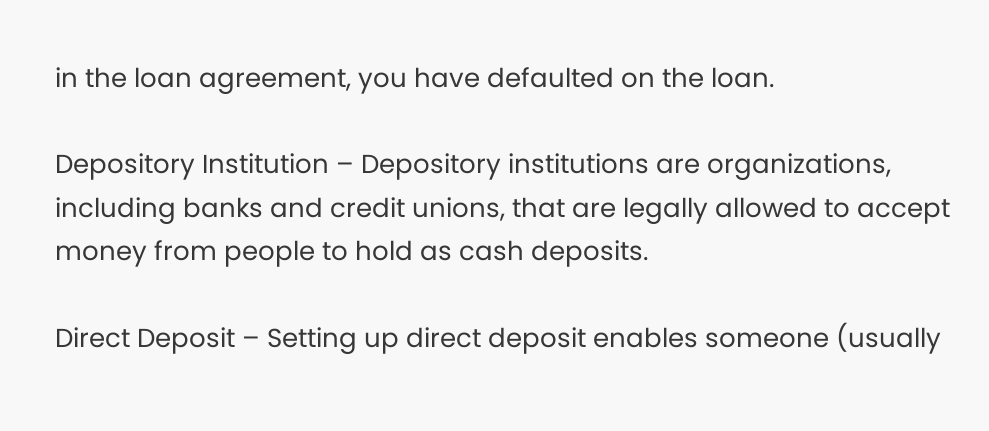in the loan agreement, you have defaulted on the loan.

Depository Institution – Depository institutions are organizations, including banks and credit unions, that are legally allowed to accept money from people to hold as cash deposits.

Direct Deposit – Setting up direct deposit enables someone (usually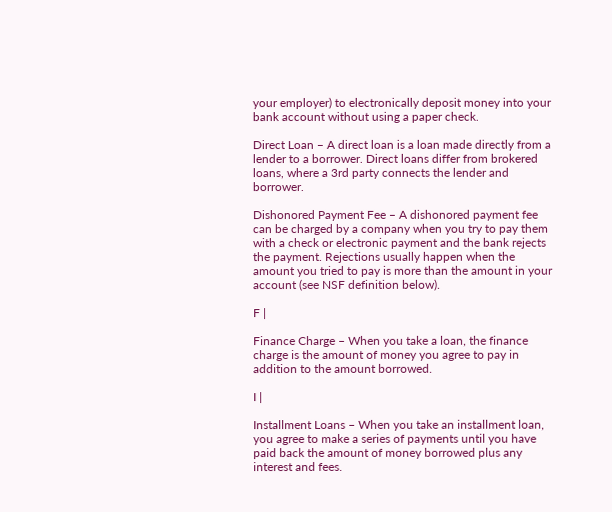your employer) to electronically deposit money into your bank account without using a paper check.

Direct Loan – A direct loan is a loan made directly from a lender to a borrower. Direct loans differ from brokered loans, where a 3rd party connects the lender and borrower.

Dishonored Payment Fee – A dishonored payment fee can be charged by a company when you try to pay them with a check or electronic payment and the bank rejects the payment. Rejections usually happen when the amount you tried to pay is more than the amount in your account (see NSF definition below).

F |

Finance Charge – When you take a loan, the finance charge is the amount of money you agree to pay in addition to the amount borrowed.

I |

Installment Loans – When you take an installment loan, you agree to make a series of payments until you have paid back the amount of money borrowed plus any interest and fees.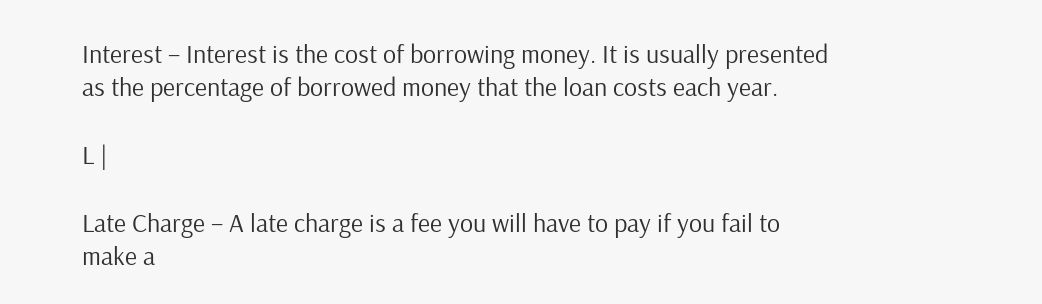Interest – Interest is the cost of borrowing money. It is usually presented as the percentage of borrowed money that the loan costs each year.

L |

Late Charge – A late charge is a fee you will have to pay if you fail to make a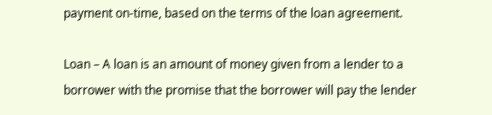payment on-time, based on the terms of the loan agreement.

Loan – A loan is an amount of money given from a lender to a borrower with the promise that the borrower will pay the lender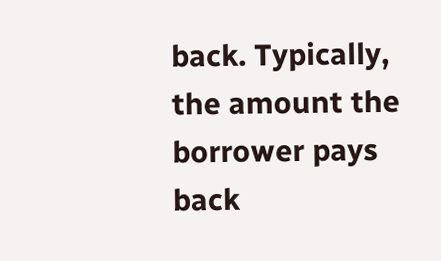back. Typically, the amount the borrower pays back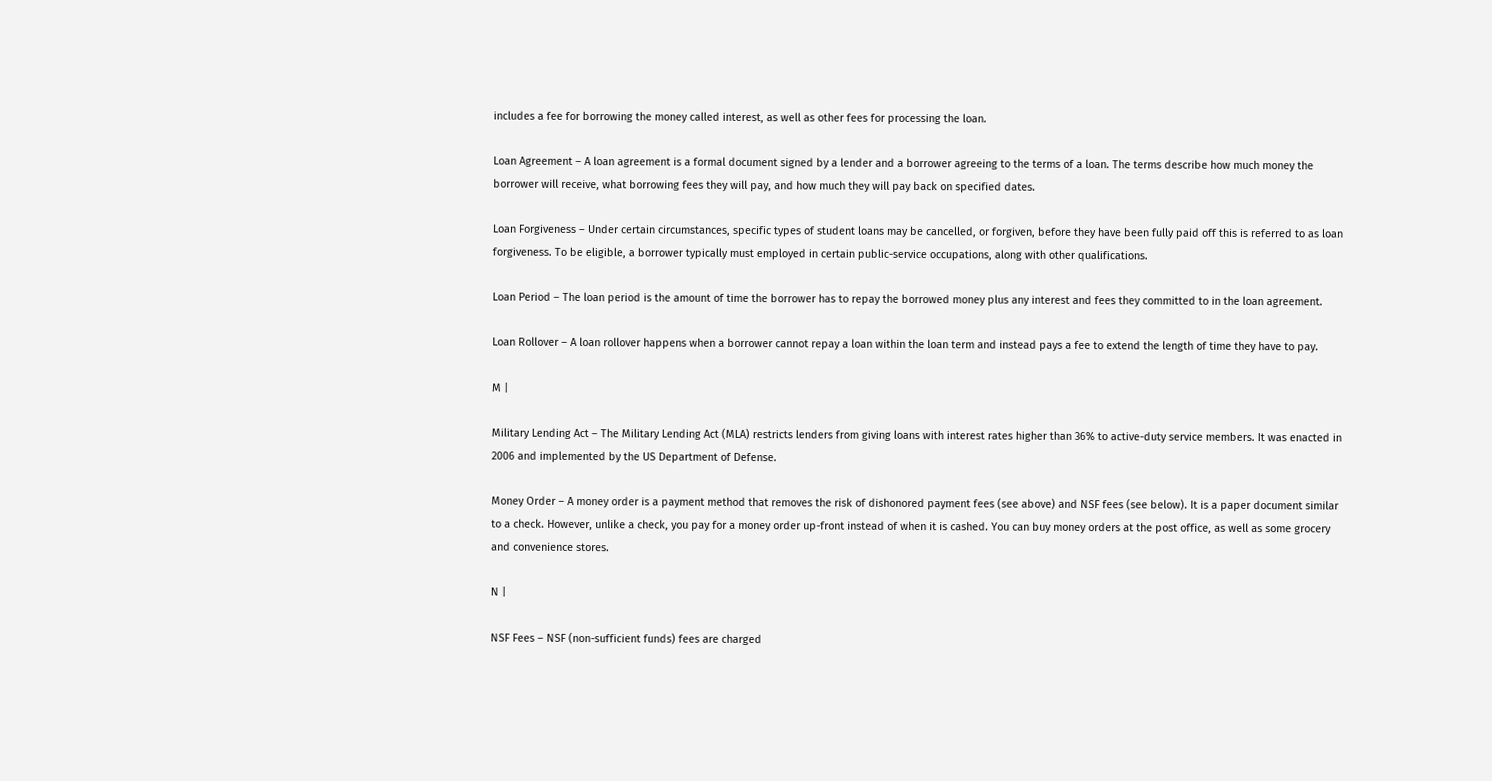includes a fee for borrowing the money called interest, as well as other fees for processing the loan.

Loan Agreement – A loan agreement is a formal document signed by a lender and a borrower agreeing to the terms of a loan. The terms describe how much money the borrower will receive, what borrowing fees they will pay, and how much they will pay back on specified dates.

Loan Forgiveness – Under certain circumstances, specific types of student loans may be cancelled, or forgiven, before they have been fully paid off this is referred to as loan forgiveness. To be eligible, a borrower typically must employed in certain public-service occupations, along with other qualifications.

Loan Period – The loan period is the amount of time the borrower has to repay the borrowed money plus any interest and fees they committed to in the loan agreement.

Loan Rollover – A loan rollover happens when a borrower cannot repay a loan within the loan term and instead pays a fee to extend the length of time they have to pay.

M |

Military Lending Act – The Military Lending Act (MLA) restricts lenders from giving loans with interest rates higher than 36% to active-duty service members. It was enacted in 2006 and implemented by the US Department of Defense.

Money Order – A money order is a payment method that removes the risk of dishonored payment fees (see above) and NSF fees (see below). It is a paper document similar to a check. However, unlike a check, you pay for a money order up-front instead of when it is cashed. You can buy money orders at the post office, as well as some grocery and convenience stores.

N |

NSF Fees – NSF (non-sufficient funds) fees are charged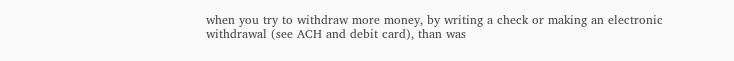when you try to withdraw more money, by writing a check or making an electronic withdrawal (see ACH and debit card), than was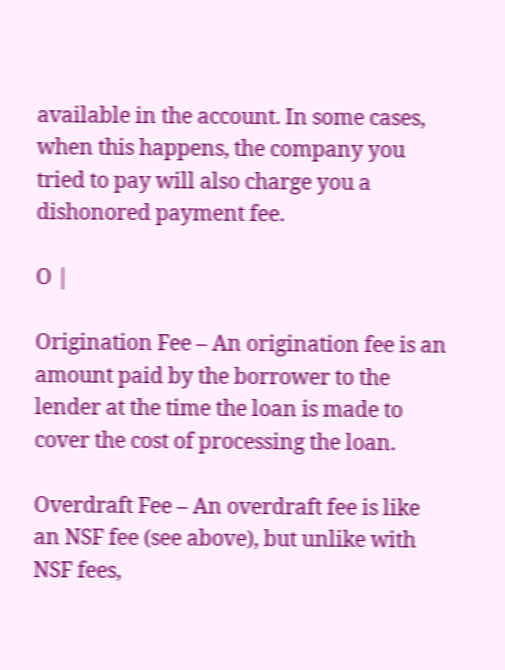available in the account. In some cases, when this happens, the company you tried to pay will also charge you a dishonored payment fee.

O |

Origination Fee – An origination fee is an amount paid by the borrower to the lender at the time the loan is made to cover the cost of processing the loan.

Overdraft Fee – An overdraft fee is like an NSF fee (see above), but unlike with NSF fees,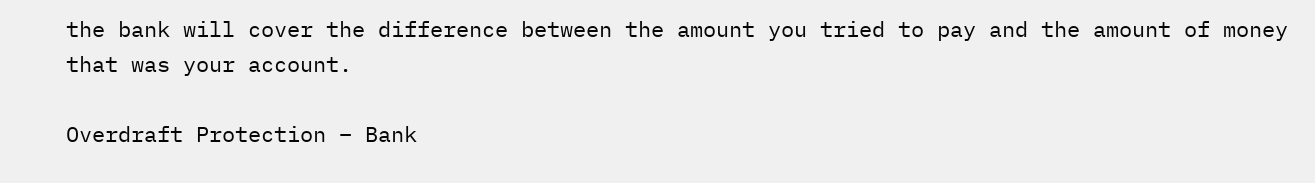the bank will cover the difference between the amount you tried to pay and the amount of money that was your account.

Overdraft Protection – Bank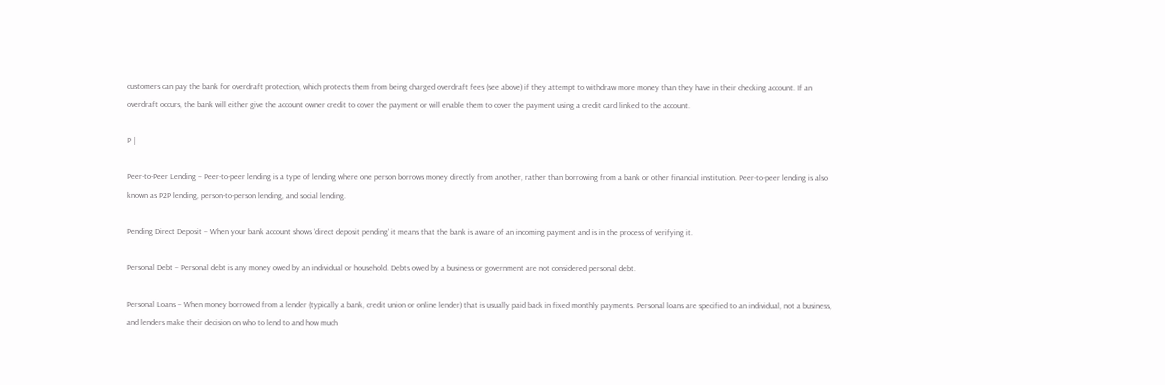customers can pay the bank for overdraft protection, which protects them from being charged overdraft fees (see above) if they attempt to withdraw more money than they have in their checking account. If an overdraft occurs, the bank will either give the account owner credit to cover the payment or will enable them to cover the payment using a credit card linked to the account.

P |

Peer-to-Peer Lending – Peer-to-peer lending is a type of lending where one person borrows money directly from another, rather than borrowing from a bank or other financial institution. Peer-to-peer lending is also known as P2P lending, person-to-person lending, and social lending.

Pending Direct Deposit – When your bank account shows ‘direct deposit pending’ it means that the bank is aware of an incoming payment and is in the process of verifying it.

Personal Debt – Personal debt is any money owed by an individual or household. Debts owed by a business or government are not considered personal debt.

Personal Loans – When money borrowed from a lender (typically a bank, credit union or online lender) that is usually paid back in fixed monthly payments. Personal loans are specified to an individual, not a business, and lenders make their decision on who to lend to and how much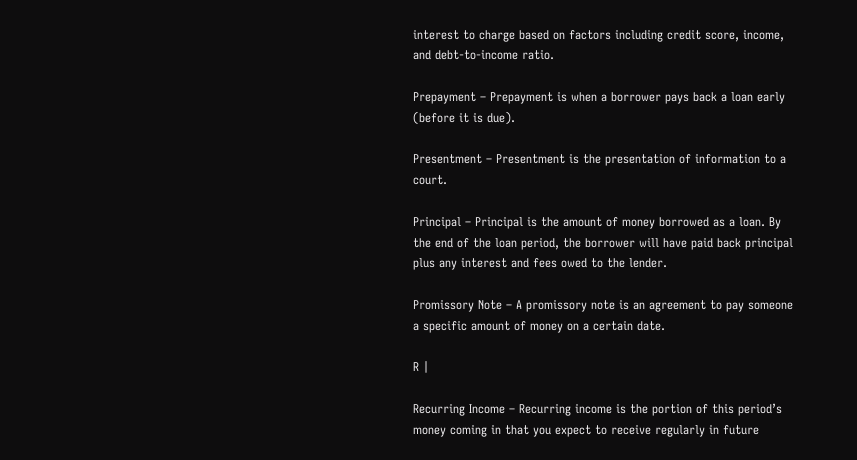interest to charge based on factors including credit score, income, and debt-to-income ratio.

Prepayment – Prepayment is when a borrower pays back a loan early (before it is due).

Presentment – Presentment is the presentation of information to a court.

Principal – Principal is the amount of money borrowed as a loan. By the end of the loan period, the borrower will have paid back principal plus any interest and fees owed to the lender.

Promissory Note – A promissory note is an agreement to pay someone a specific amount of money on a certain date.

R |

Recurring Income – Recurring income is the portion of this period’s money coming in that you expect to receive regularly in future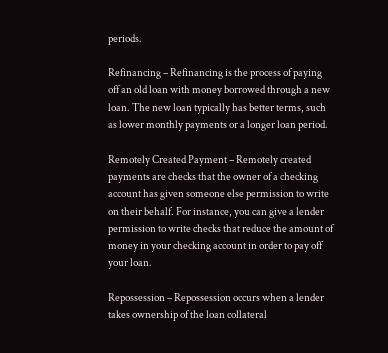periods.

Refinancing – Refinancing is the process of paying off an old loan with money borrowed through a new loan. The new loan typically has better terms, such as lower monthly payments or a longer loan period.

Remotely Created Payment – Remotely created payments are checks that the owner of a checking account has given someone else permission to write on their behalf. For instance, you can give a lender permission to write checks that reduce the amount of money in your checking account in order to pay off your loan.

Repossession – Repossession occurs when a lender takes ownership of the loan collateral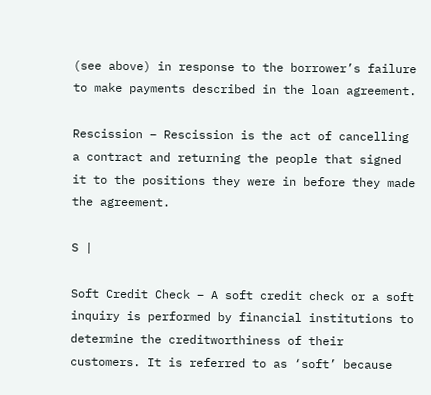(see above) in response to the borrower’s failure to make payments described in the loan agreement.

Rescission – Rescission is the act of cancelling a contract and returning the people that signed it to the positions they were in before they made the agreement.

S |

Soft Credit Check – A soft credit check or a soft inquiry is performed by financial institutions to determine the creditworthiness of their customers. It is referred to as ‘soft’ because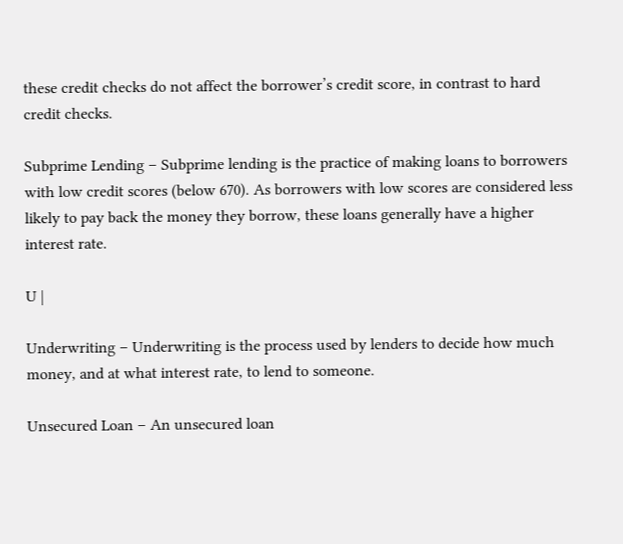these credit checks do not affect the borrower’s credit score, in contrast to hard credit checks.

Subprime Lending – Subprime lending is the practice of making loans to borrowers with low credit scores (below 670). As borrowers with low scores are considered less likely to pay back the money they borrow, these loans generally have a higher interest rate.

U |

Underwriting – Underwriting is the process used by lenders to decide how much money, and at what interest rate, to lend to someone.

Unsecured Loan – An unsecured loan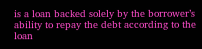is a loan backed solely by the borrower’s ability to repay the debt according to the loan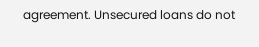agreement. Unsecured loans do not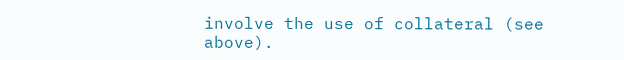involve the use of collateral (see above).